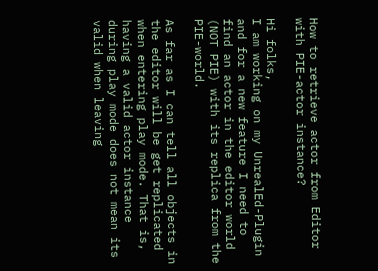How to retrieve actor from Editor with PIE-actor instance?

Hi folks,
I am working on my UnrealEd-Plugin and for a new feature I need to find an actor in the editor world (NOT PIE) with its replica from the PIE-world.

As far as I can tell all objects in the editor will be get replicated when entering play mode. That is, having a valid actor instance during play mode does not mean its valid when leaving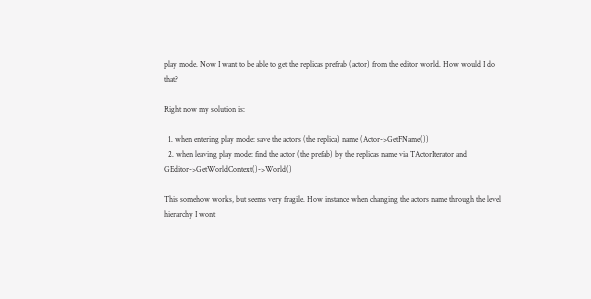play mode. Now I want to be able to get the replicas prefrab (actor) from the editor world. How would I do that?

Right now my solution is:

  1. when entering play mode: save the actors (the replica) name (Actor->GetFName())
  2. when leaving play mode: find the actor (the prefab) by the replicas name via TActorIterator and GEditor->GetWorldContext()->World()

This somehow works, but seems very fragile. How instance when changing the actors name through the level hierarchy I wont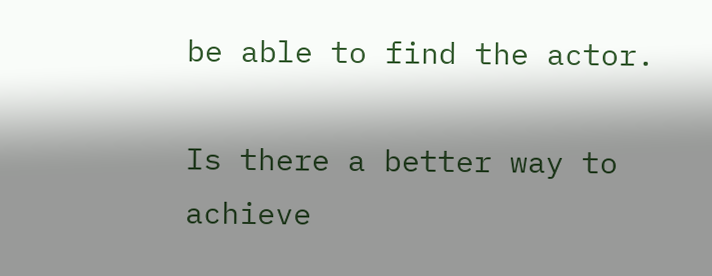be able to find the actor.

Is there a better way to achieve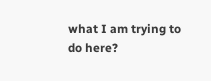what I am trying to do here?